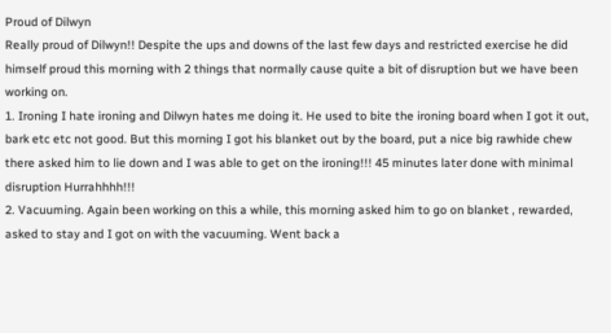Proud of Dilwyn
Really proud of Dilwyn!! Despite the ups and downs of the last few days and restricted exercise he did himself proud this morning with 2 things that normally cause quite a bit of disruption but we have been working on.
1. Ironing I hate ironing and Dilwyn hates me doing it. He used to bite the ironing board when I got it out, bark etc etc not good. But this morning I got his blanket out by the board, put a nice big rawhide chew there asked him to lie down and I was able to get on the ironing!!! 45 minutes later done with minimal disruption Hurrahhhh!!!
2. Vacuuming. Again been working on this a while, this morning asked him to go on blanket , rewarded, asked to stay and I got on with the vacuuming. Went back a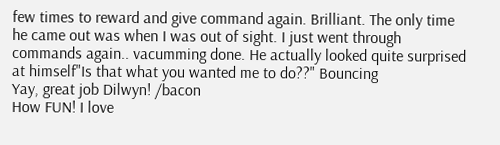few times to reward and give command again. Brilliant. The only time he came out was when I was out of sight. I just went through commands again.. vacumming done. He actually looked quite surprised at himself"Is that what you wanted me to do??" Bouncing
Yay, great job Dilwyn! /bacon
How FUN! I love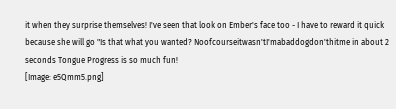it when they surprise themselves! I've seen that look on Ember's face too - I have to reward it quick because she will go "Is that what you wanted? Noofcourseitwasn'tI'mabaddogdon'thitme in about 2 seconds Tongue Progress is so much fun!
[Image: e5Qmm5.png]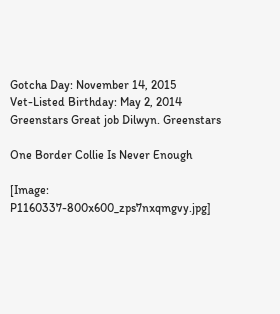Gotcha Day: November 14, 2015
Vet-Listed Birthday: May 2, 2014
Greenstars Great job Dilwyn. Greenstars

One Border Collie Is Never Enough

[Image: P1160337-800x600_zps7nxqmgvy.jpg]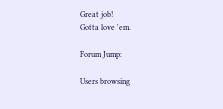Great job!
Gotta love 'em.

Forum Jump:

Users browsing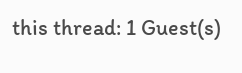this thread: 1 Guest(s)